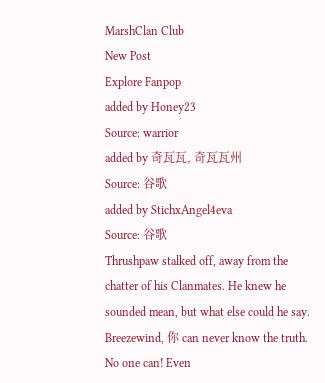MarshClan Club
New Post
Explore Fanpop
added by Honey23
Source: warrior
added by 奇瓦瓦, 奇瓦瓦州
Source: 谷歌
added by StichxAngel4eva
Source: 谷歌
Thrushpaw stalked off, away from the chatter of his Clanmates. He knew he sounded mean, but what else could he say. Breezewind, 你 can never know the truth. No one can! Even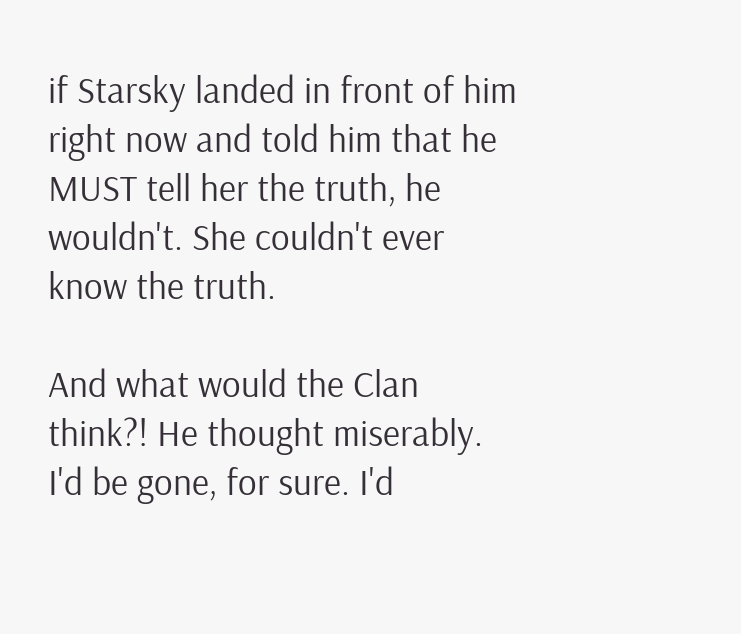if Starsky landed in front of him right now and told him that he MUST tell her the truth, he wouldn't. She couldn't ever know the truth.

And what would the Clan think?! He thought miserably. I'd be gone, for sure. I'd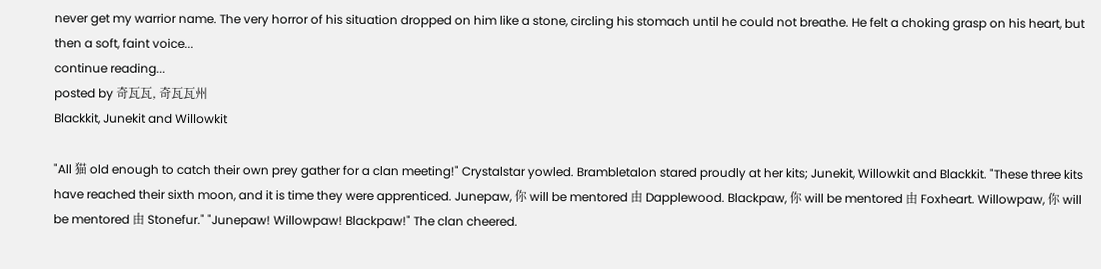never get my warrior name. The very horror of his situation dropped on him like a stone, circling his stomach until he could not breathe. He felt a choking grasp on his heart, but then a soft, faint voice...
continue reading...
posted by 奇瓦瓦, 奇瓦瓦州
Blackkit, Junekit and Willowkit

"All 猫 old enough to catch their own prey gather for a clan meeting!" Crystalstar yowled. Brambletalon stared proudly at her kits; Junekit, Willowkit and Blackkit. "These three kits have reached their sixth moon, and it is time they were apprenticed. Junepaw, 你 will be mentored 由 Dapplewood. Blackpaw, 你 will be mentored 由 Foxheart. Willowpaw, 你 will be mentored 由 Stonefur." "Junepaw! Willowpaw! Blackpaw!" The clan cheered.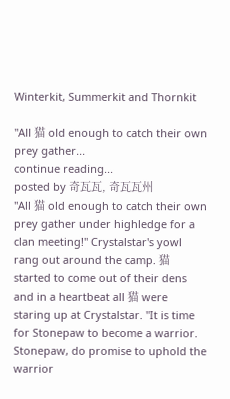Winterkit, Summerkit and Thornkit

"All 猫 old enough to catch their own prey gather...
continue reading...
posted by 奇瓦瓦, 奇瓦瓦州
"All 猫 old enough to catch their own prey gather under highledge for a clan meeting!" Crystalstar's yowl rang out around the camp. 猫 started to come out of their dens and in a heartbeat all 猫 were staring up at Crystalstar. "It is time for Stonepaw to become a warrior. Stonepaw, do promise to uphold the warrior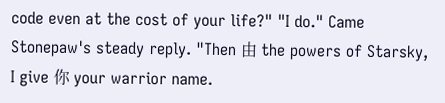code even at the cost of your life?" "I do." Came Stonepaw's steady reply. "Then 由 the powers of Starsky, I give 你 your warrior name.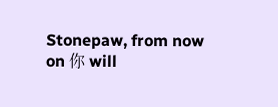Stonepaw, from now on 你 will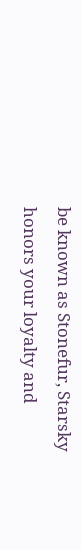be known as Stonefur, Starsky honors your loyalty and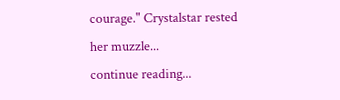courage." Crystalstar rested her muzzle...
continue reading...